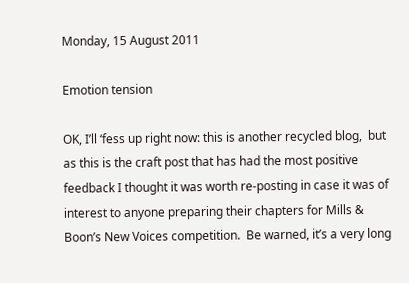Monday, 15 August 2011

Emotion tension

OK, I’ll ‘fess up right now: this is another recycled blog,  but as this is the craft post that has had the most positive feedback I thought it was worth re-posting in case it was of interest to anyone preparing their chapters for Mills & Boon’s New Voices competition.  Be warned, it’s a very long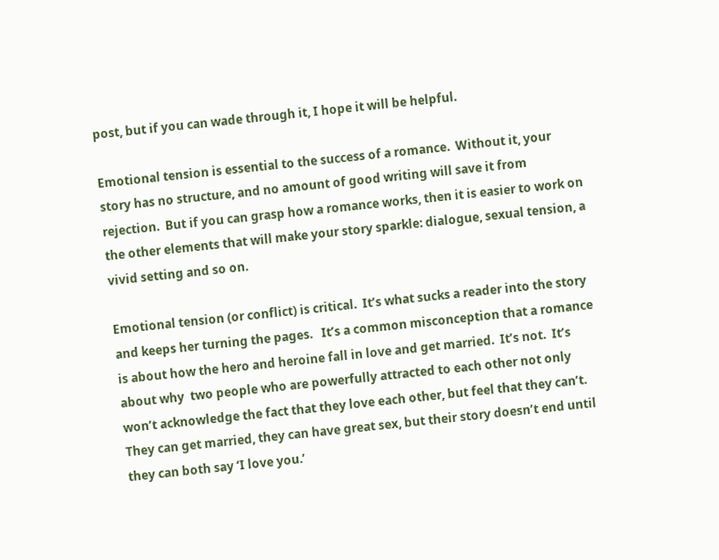post, but if you can wade through it, I hope it will be helpful.

Emotional tension is essential to the success of a romance.  Without it, your story has no structure, and no amount of good writing will save it from rejection.  But if you can grasp how a romance works, then it is easier to work on the other elements that will make your story sparkle: dialogue, sexual tension, a vivid setting and so on.

Emotional tension (or conflict) is critical.  It’s what sucks a reader into the story and keeps her turning the pages.   It’s a common misconception that a romance is about how the hero and heroine fall in love and get married.  It’s not.  It’s about why  two people who are powerfully attracted to each other not only won’t acknowledge the fact that they love each other, but feel that they can’t.  They can get married, they can have great sex, but their story doesn’t end until they can both say ‘I love you.’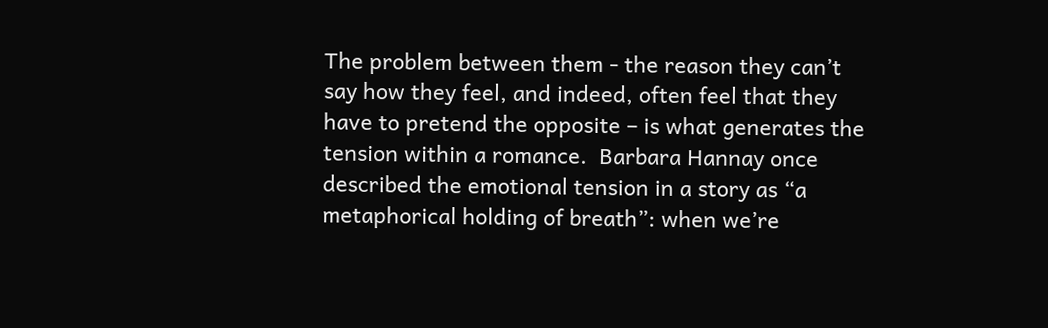The problem between them - the reason they can’t say how they feel, and indeed, often feel that they have to pretend the opposite – is what generates the tension within a romance.  Barbara Hannay once described the emotional tension in a story as “a metaphorical holding of breath”: when we’re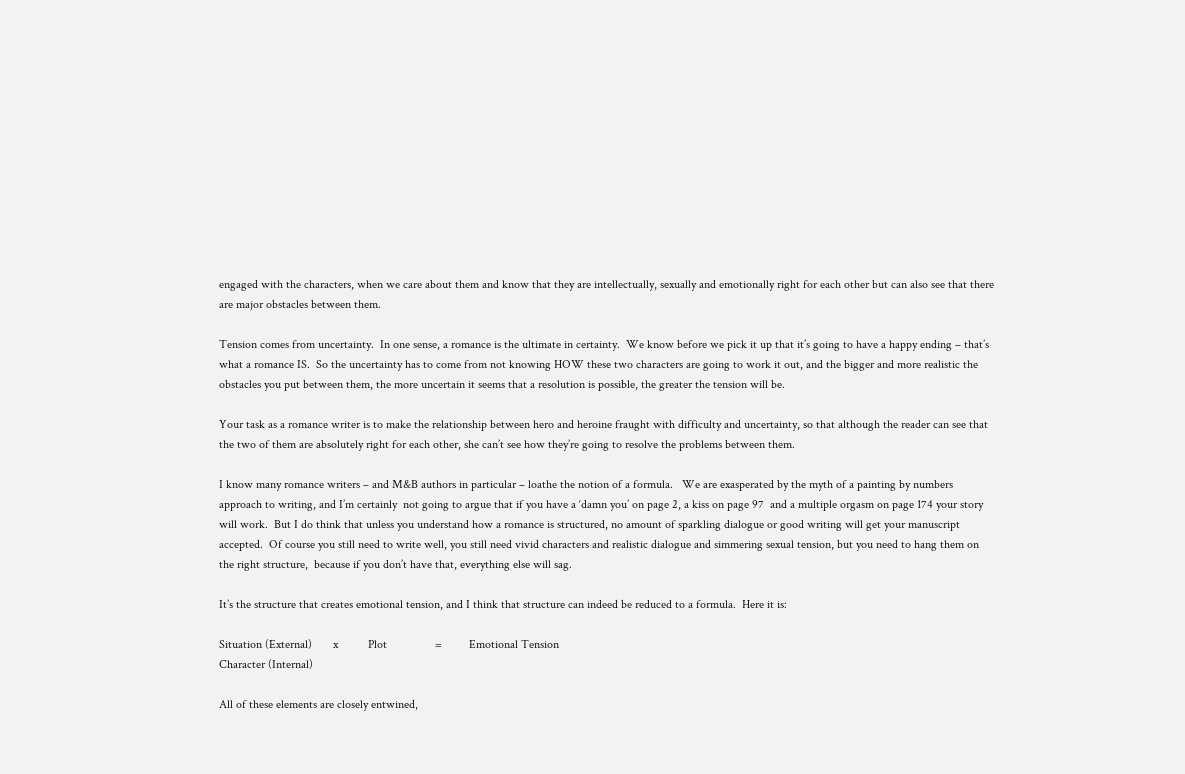engaged with the characters, when we care about them and know that they are intellectually, sexually and emotionally right for each other but can also see that there are major obstacles between them.

Tension comes from uncertainty.  In one sense, a romance is the ultimate in certainty.  We know before we pick it up that it’s going to have a happy ending – that’s what a romance IS.  So the uncertainty has to come from not knowing HOW these two characters are going to work it out, and the bigger and more realistic the obstacles you put between them, the more uncertain it seems that a resolution is possible, the greater the tension will be.

Your task as a romance writer is to make the relationship between hero and heroine fraught with difficulty and uncertainty, so that although the reader can see that the two of them are absolutely right for each other, she can’t see how they’re going to resolve the problems between them.

I know many romance writers – and M&B authors in particular – loathe the notion of a formula.   We are exasperated by the myth of a painting by numbers approach to writing, and I’m certainly  not going to argue that if you have a ‘damn you’ on page 2, a kiss on page 97  and a multiple orgasm on page 174 your story will work.  But I do think that unless you understand how a romance is structured, no amount of sparkling dialogue or good writing will get your manuscript accepted.  Of course you still need to write well, you still need vivid characters and realistic dialogue and simmering sexual tension, but you need to hang them on the right structure,  because if you don’t have that, everything else will sag.

It’s the structure that creates emotional tension, and I think that structure can indeed be reduced to a formula.  Here it is:

Situation (External)       x          Plot                =         Emotional Tension
Character (Internal)

All of these elements are closely entwined,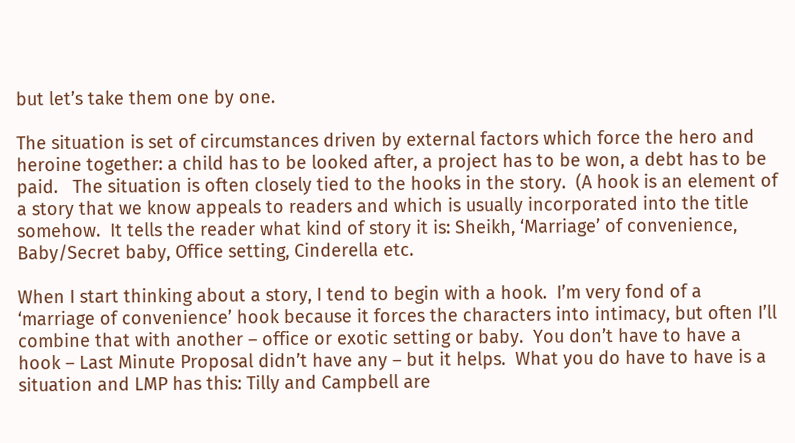but let’s take them one by one.

The situation is set of circumstances driven by external factors which force the hero and heroine together: a child has to be looked after, a project has to be won, a debt has to be paid.   The situation is often closely tied to the hooks in the story.  (A hook is an element of a story that we know appeals to readers and which is usually incorporated into the title somehow.  It tells the reader what kind of story it is: Sheikh, ‘Marriage’ of convenience, Baby/Secret baby, Office setting, Cinderella etc.

When I start thinking about a story, I tend to begin with a hook.  I’m very fond of a ‘marriage of convenience’ hook because it forces the characters into intimacy, but often I’ll combine that with another – office or exotic setting or baby.  You don’t have to have a hook – Last Minute Proposal didn’t have any – but it helps.  What you do have to have is a situation and LMP has this: Tilly and Campbell are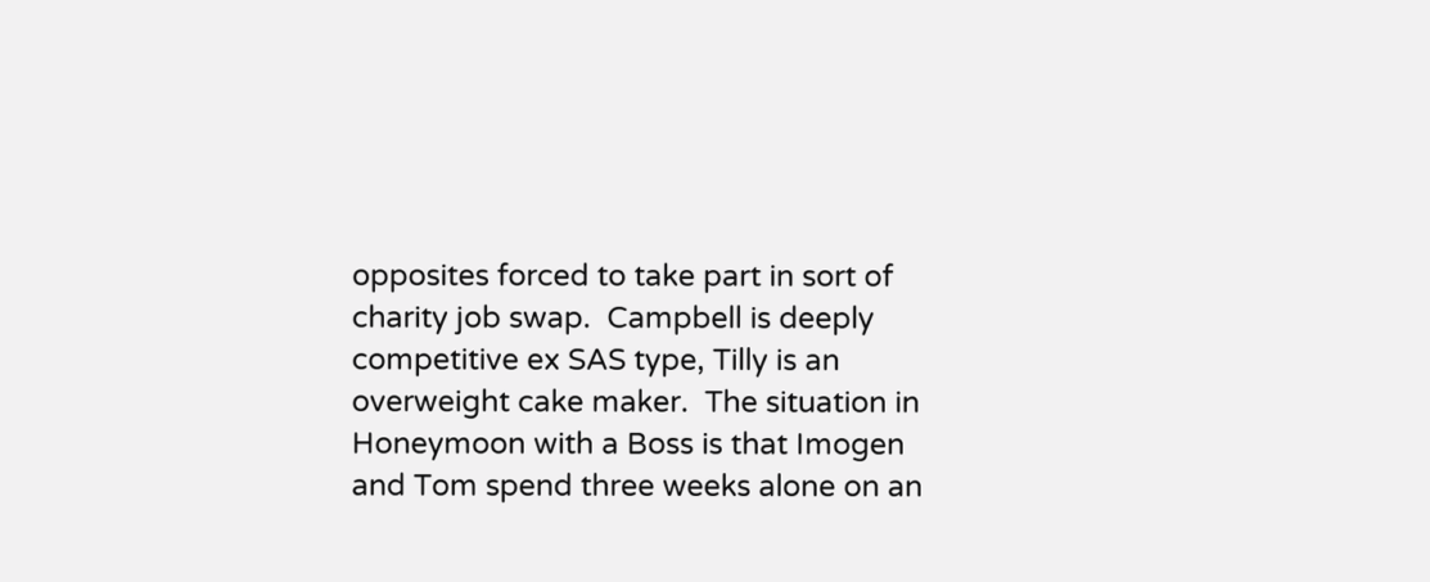opposites forced to take part in sort of charity job swap.  Campbell is deeply competitive ex SAS type, Tilly is an overweight cake maker.  The situation in Honeymoon with a Boss is that Imogen and Tom spend three weeks alone on an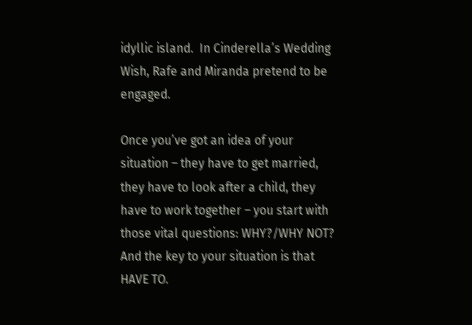idyllic island.  In Cinderella’s Wedding Wish, Rafe and Miranda pretend to be engaged.

Once you’ve got an idea of your situation – they have to get married, they have to look after a child, they have to work together – you start with those vital questions: WHY?/WHY NOT?  And the key to your situation is that HAVE TO.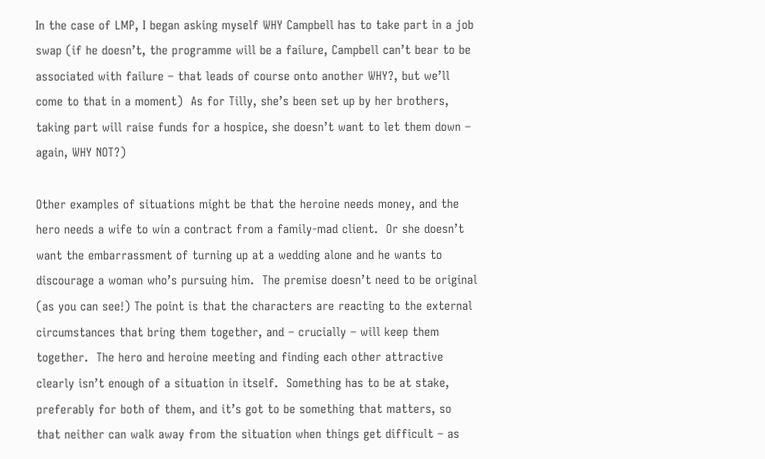In the case of LMP, I began asking myself WHY Campbell has to take part in a job swap (if he doesn’t, the programme will be a failure, Campbell can’t bear to be associated with failure – that leads of course onto another WHY?, but we’ll come to that in a moment)  As for Tilly, she’s been set up by her brothers, taking part will raise funds for a hospice, she doesn’t want to let them down – again, WHY NOT?)

Other examples of situations might be that the heroine needs money, and the hero needs a wife to win a contract from a family-mad client.  Or she doesn’t want the embarrassment of turning up at a wedding alone and he wants to discourage a woman who’s pursuing him.  The premise doesn’t need to be original (as you can see!) The point is that the characters are reacting to the external circumstances that bring them together, and – crucially – will keep them together.  The hero and heroine meeting and finding each other attractive clearly isn’t enough of a situation in itself.  Something has to be at stake, preferably for both of them, and it’s got to be something that matters, so that neither can walk away from the situation when things get difficult – as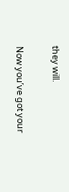they will.

Now you’ve got your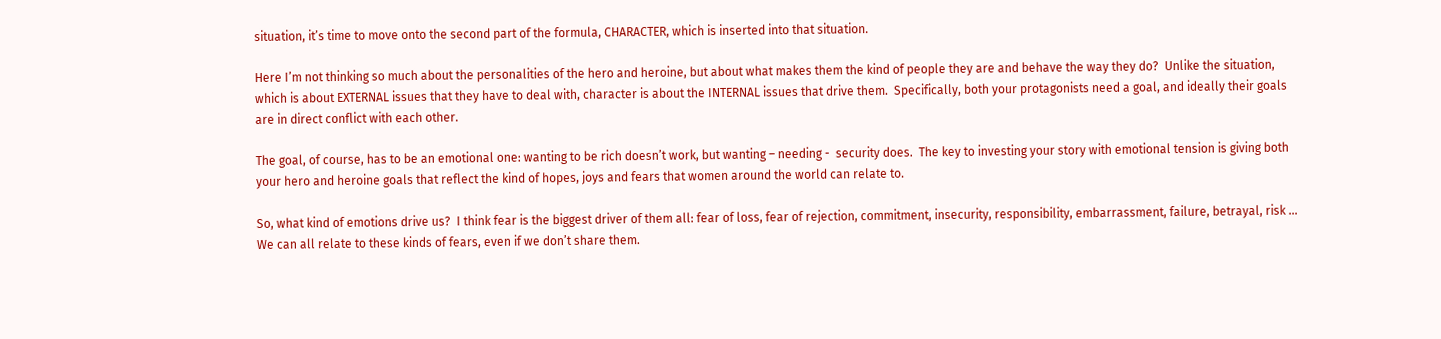situation, it’s time to move onto the second part of the formula, CHARACTER, which is inserted into that situation.

Here I’m not thinking so much about the personalities of the hero and heroine, but about what makes them the kind of people they are and behave the way they do?  Unlike the situation, which is about EXTERNAL issues that they have to deal with, character is about the INTERNAL issues that drive them.  Specifically, both your protagonists need a goal, and ideally their goals are in direct conflict with each other.

The goal, of course, has to be an emotional one: wanting to be rich doesn’t work, but wanting – needing -  security does.  The key to investing your story with emotional tension is giving both your hero and heroine goals that reflect the kind of hopes, joys and fears that women around the world can relate to.

So, what kind of emotions drive us?  I think fear is the biggest driver of them all: fear of loss, fear of rejection, commitment, insecurity, responsibility, embarrassment, failure, betrayal, risk … We can all relate to these kinds of fears, even if we don’t share them.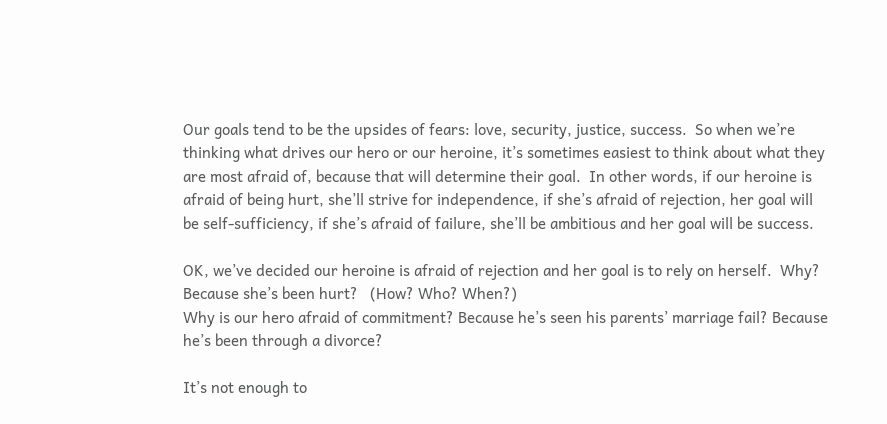Our goals tend to be the upsides of fears: love, security, justice, success.  So when we’re  thinking what drives our hero or our heroine, it’s sometimes easiest to think about what they are most afraid of, because that will determine their goal.  In other words, if our heroine is afraid of being hurt, she’ll strive for independence, if she’s afraid of rejection, her goal will be self-sufficiency, if she’s afraid of failure, she’ll be ambitious and her goal will be success.

OK, we’ve decided our heroine is afraid of rejection and her goal is to rely on herself.  Why?  Because she’s been hurt?   (How? Who? When?)
Why is our hero afraid of commitment? Because he’s seen his parents’ marriage fail? Because he’s been through a divorce?

It’s not enough to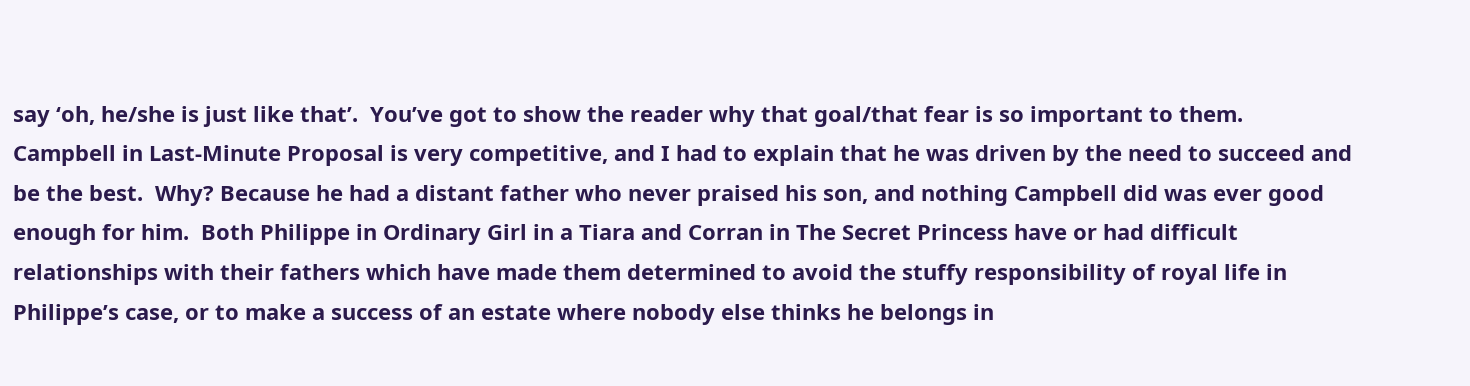say ‘oh, he/she is just like that’.  You’ve got to show the reader why that goal/that fear is so important to them.
Campbell in Last-Minute Proposal is very competitive, and I had to explain that he was driven by the need to succeed and be the best.  Why? Because he had a distant father who never praised his son, and nothing Campbell did was ever good enough for him.  Both Philippe in Ordinary Girl in a Tiara and Corran in The Secret Princess have or had difficult relationships with their fathers which have made them determined to avoid the stuffy responsibility of royal life in Philippe’s case, or to make a success of an estate where nobody else thinks he belongs in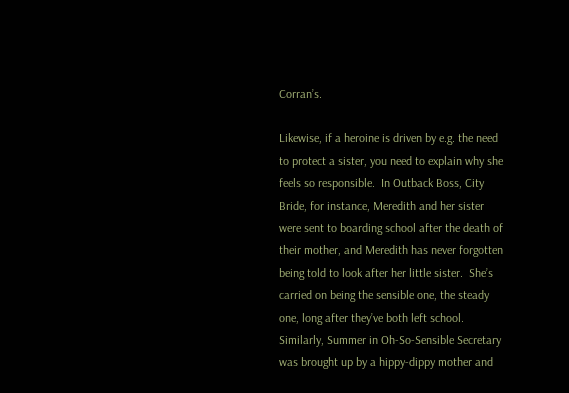Corran’s.

Likewise, if a heroine is driven by e.g. the need to protect a sister, you need to explain why she feels so responsible.  In Outback Boss, City Bride, for instance, Meredith and her sister were sent to boarding school after the death of their mother, and Meredith has never forgotten being told to look after her little sister.  She’s carried on being the sensible one, the steady one, long after they’ve both left school.  Similarly, Summer in Oh-So-Sensible Secretary was brought up by a hippy-dippy mother and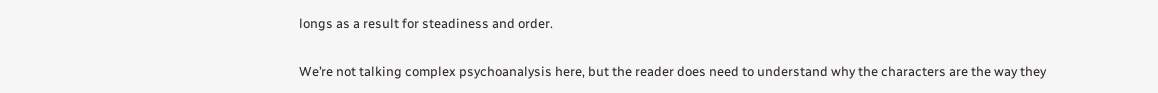longs as a result for steadiness and order.

We’re not talking complex psychoanalysis here, but the reader does need to understand why the characters are the way they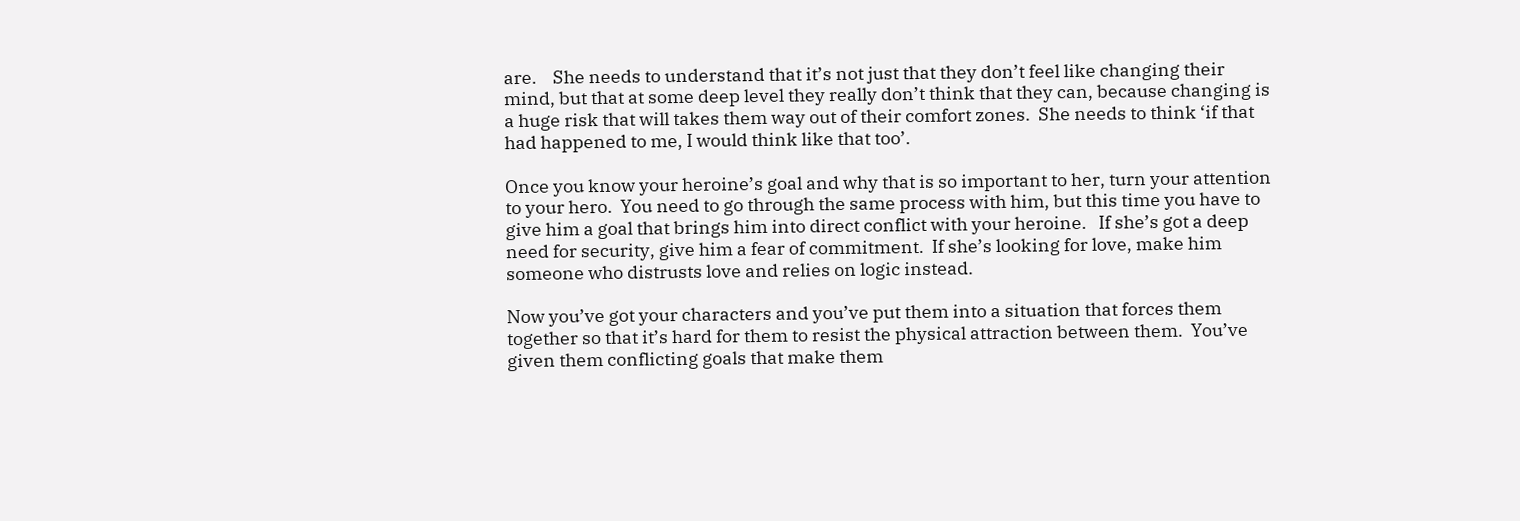are.    She needs to understand that it’s not just that they don’t feel like changing their mind, but that at some deep level they really don’t think that they can, because changing is a huge risk that will takes them way out of their comfort zones.  She needs to think ‘if that had happened to me, I would think like that too’.

Once you know your heroine’s goal and why that is so important to her, turn your attention to your hero.  You need to go through the same process with him, but this time you have to give him a goal that brings him into direct conflict with your heroine.   If she’s got a deep need for security, give him a fear of commitment.  If she’s looking for love, make him someone who distrusts love and relies on logic instead.

Now you’ve got your characters and you’ve put them into a situation that forces them together so that it’s hard for them to resist the physical attraction between them.  You’ve given them conflicting goals that make them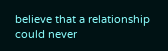believe that a relationship could never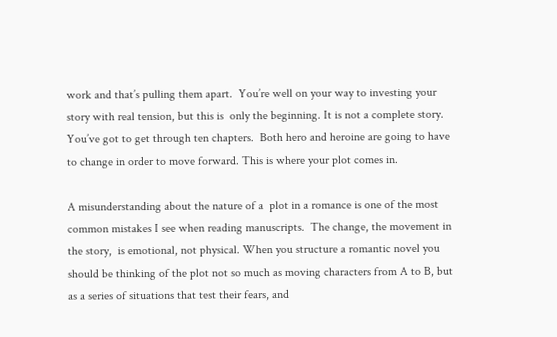work and that’s pulling them apart.  You’re well on your way to investing your story with real tension, but this is  only the beginning. It is not a complete story.  You’ve got to get through ten chapters.  Both hero and heroine are going to have to change in order to move forward. This is where your plot comes in.

A misunderstanding about the nature of a  plot in a romance is one of the most common mistakes I see when reading manuscripts.  The change, the movement in the story,  is emotional, not physical. When you structure a romantic novel you should be thinking of the plot not so much as moving characters from A to B, but as a series of situations that test their fears, and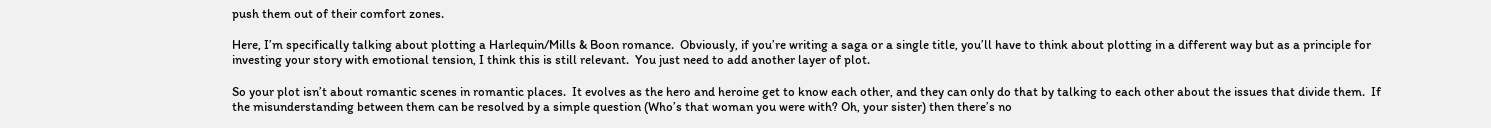push them out of their comfort zones.

Here, I’m specifically talking about plotting a Harlequin/Mills & Boon romance.  Obviously, if you’re writing a saga or a single title, you’ll have to think about plotting in a different way but as a principle for investing your story with emotional tension, I think this is still relevant.  You just need to add another layer of plot.

So your plot isn’t about romantic scenes in romantic places.  It evolves as the hero and heroine get to know each other, and they can only do that by talking to each other about the issues that divide them.  If the misunderstanding between them can be resolved by a simple question (Who’s that woman you were with? Oh, your sister) then there’s no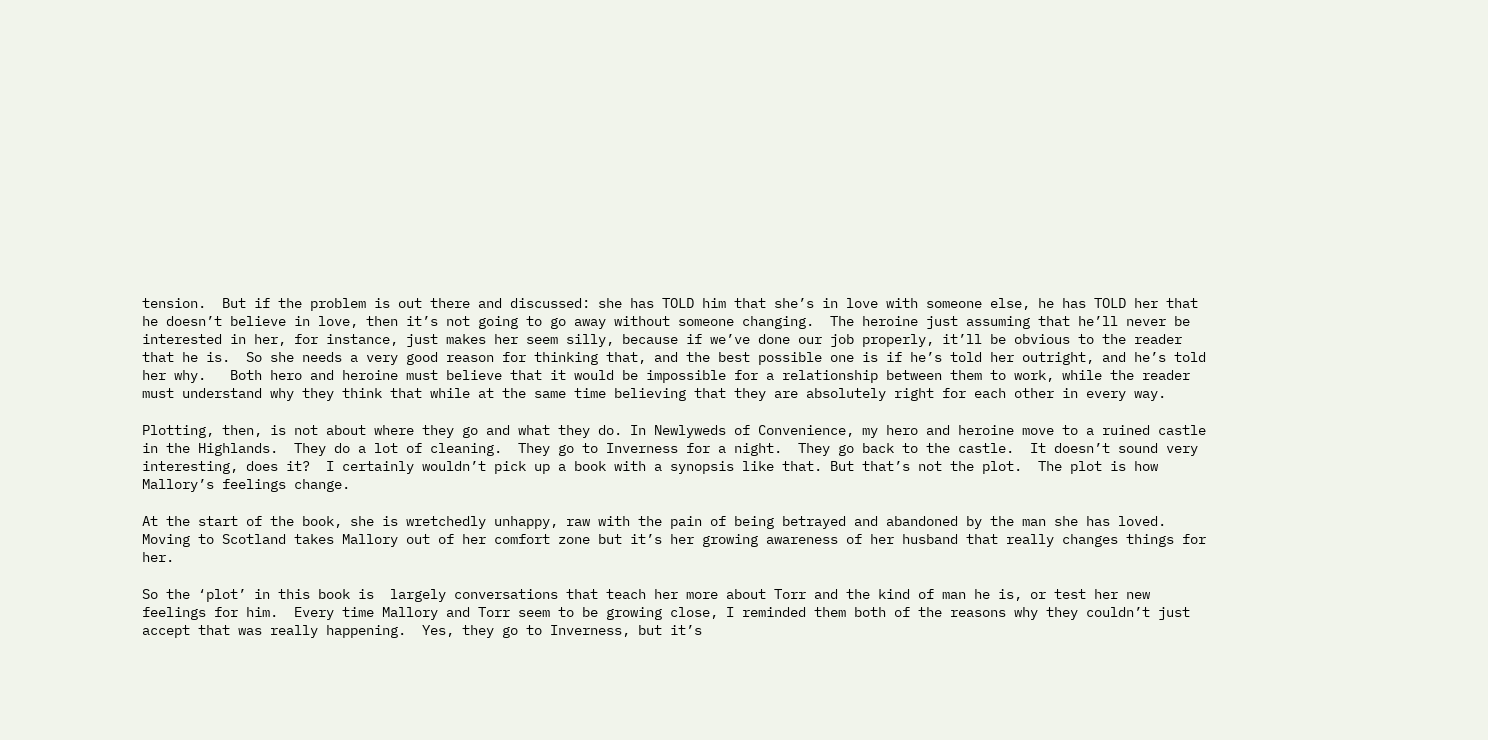tension.  But if the problem is out there and discussed: she has TOLD him that she’s in love with someone else, he has TOLD her that he doesn’t believe in love, then it’s not going to go away without someone changing.  The heroine just assuming that he’ll never be interested in her, for instance, just makes her seem silly, because if we’ve done our job properly, it’ll be obvious to the reader that he is.  So she needs a very good reason for thinking that, and the best possible one is if he’s told her outright, and he’s told her why.   Both hero and heroine must believe that it would be impossible for a relationship between them to work, while the reader must understand why they think that while at the same time believing that they are absolutely right for each other in every way.

Plotting, then, is not about where they go and what they do. In Newlyweds of Convenience, my hero and heroine move to a ruined castle in the Highlands.  They do a lot of cleaning.  They go to Inverness for a night.  They go back to the castle.  It doesn’t sound very interesting, does it?  I certainly wouldn’t pick up a book with a synopsis like that. But that’s not the plot.  The plot is how Mallory’s feelings change.

At the start of the book, she is wretchedly unhappy, raw with the pain of being betrayed and abandoned by the man she has loved.  Moving to Scotland takes Mallory out of her comfort zone but it’s her growing awareness of her husband that really changes things for her.

So the ‘plot’ in this book is  largely conversations that teach her more about Torr and the kind of man he is, or test her new feelings for him.  Every time Mallory and Torr seem to be growing close, I reminded them both of the reasons why they couldn’t just accept that was really happening.  Yes, they go to Inverness, but it’s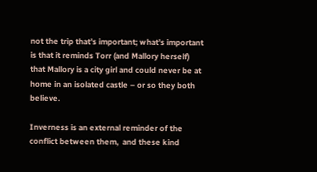not the trip that’s important; what’s important is that it reminds Torr (and Mallory herself) that Mallory is a city girl and could never be at home in an isolated castle – or so they both believe.

Inverness is an external reminder of the conflict between them,  and these kind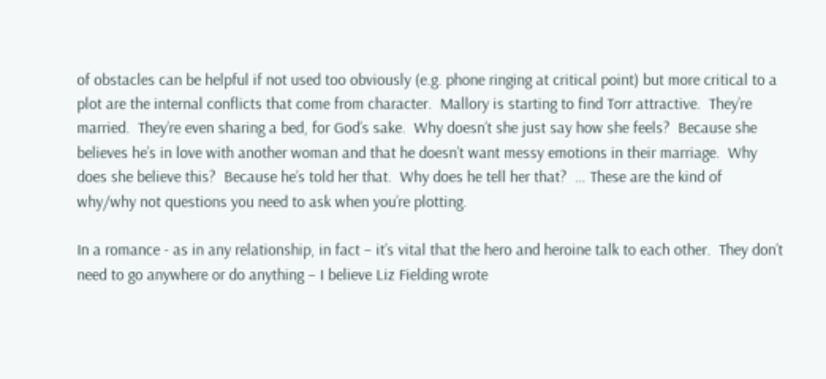of obstacles can be helpful if not used too obviously (e.g. phone ringing at critical point) but more critical to a plot are the internal conflicts that come from character.  Mallory is starting to find Torr attractive.  They’re married.  They’re even sharing a bed, for God’s sake.  Why doesn’t she just say how she feels?  Because she believes he’s in love with another woman and that he doesn’t want messy emotions in their marriage.  Why does she believe this?  Because he’s told her that.  Why does he tell her that?  … These are the kind of why/why not questions you need to ask when you’re plotting.

In a romance - as in any relationship, in fact – it’s vital that the hero and heroine talk to each other.  They don’t need to go anywhere or do anything – I believe Liz Fielding wrote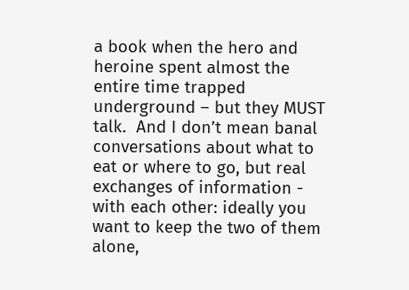a book when the hero and heroine spent almost the entire time trapped underground – but they MUST talk.  And I don’t mean banal conversations about what to eat or where to go, but real exchanges of information - with each other: ideally you want to keep the two of them alone,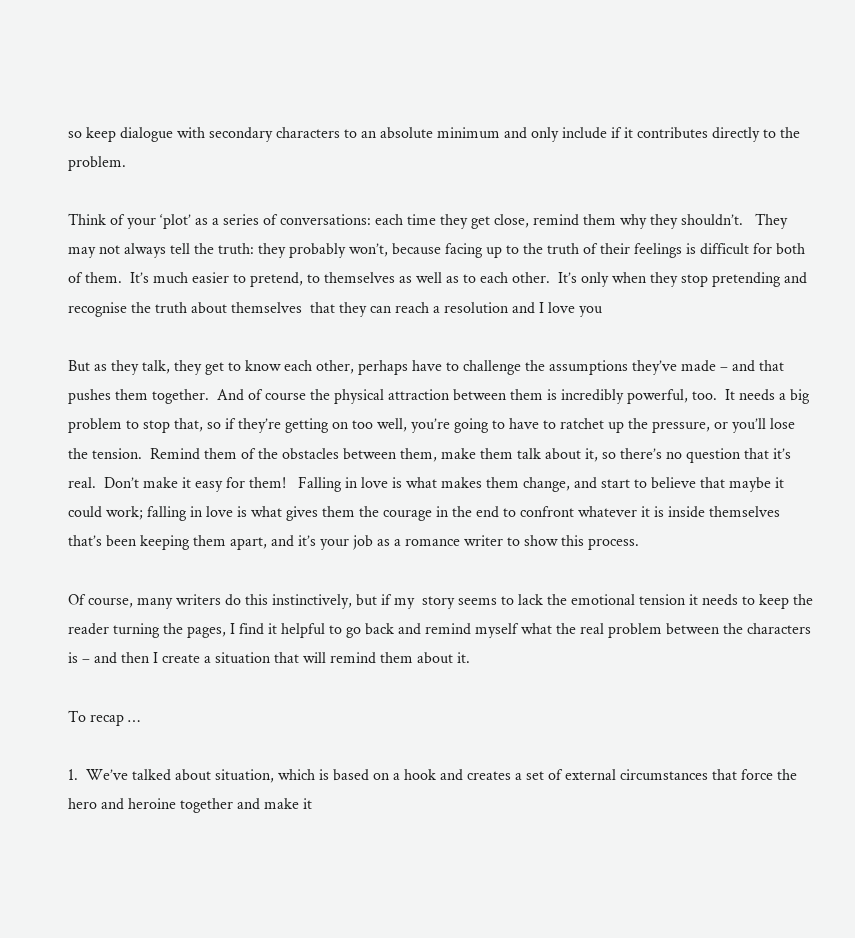so keep dialogue with secondary characters to an absolute minimum and only include if it contributes directly to the problem.

Think of your ‘plot’ as a series of conversations: each time they get close, remind them why they shouldn’t.   They may not always tell the truth: they probably won’t, because facing up to the truth of their feelings is difficult for both of them.  It’s much easier to pretend, to themselves as well as to each other.  It’s only when they stop pretending and recognise the truth about themselves  that they can reach a resolution and I love you

But as they talk, they get to know each other, perhaps have to challenge the assumptions they’ve made – and that pushes them together.  And of course the physical attraction between them is incredibly powerful, too.  It needs a big problem to stop that, so if they’re getting on too well, you’re going to have to ratchet up the pressure, or you’ll lose the tension.  Remind them of the obstacles between them, make them talk about it, so there’s no question that it’s real.  Don’t make it easy for them!   Falling in love is what makes them change, and start to believe that maybe it could work; falling in love is what gives them the courage in the end to confront whatever it is inside themselves that’s been keeping them apart, and it’s your job as a romance writer to show this process.

Of course, many writers do this instinctively, but if my  story seems to lack the emotional tension it needs to keep the reader turning the pages, I find it helpful to go back and remind myself what the real problem between the characters is – and then I create a situation that will remind them about it.

To recap …

1.  We’ve talked about situation, which is based on a hook and creates a set of external circumstances that force the hero and heroine together and make it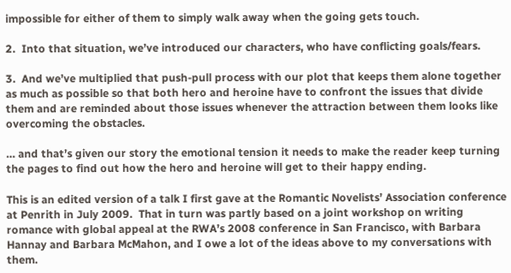impossible for either of them to simply walk away when the going gets touch.

2.  Into that situation, we’ve introduced our characters, who have conflicting goals/fears.

3.  And we’ve multiplied that push-pull process with our plot that keeps them alone together as much as possible so that both hero and heroine have to confront the issues that divide them and are reminded about those issues whenever the attraction between them looks like overcoming the obstacles.

… and that’s given our story the emotional tension it needs to make the reader keep turning the pages to find out how the hero and heroine will get to their happy ending.

This is an edited version of a talk I first gave at the Romantic Novelists’ Association conference at Penrith in July 2009.  That in turn was partly based on a joint workshop on writing romance with global appeal at the RWA’s 2008 conference in San Francisco, with Barbara Hannay and Barbara McMahon, and I owe a lot of the ideas above to my conversations with them.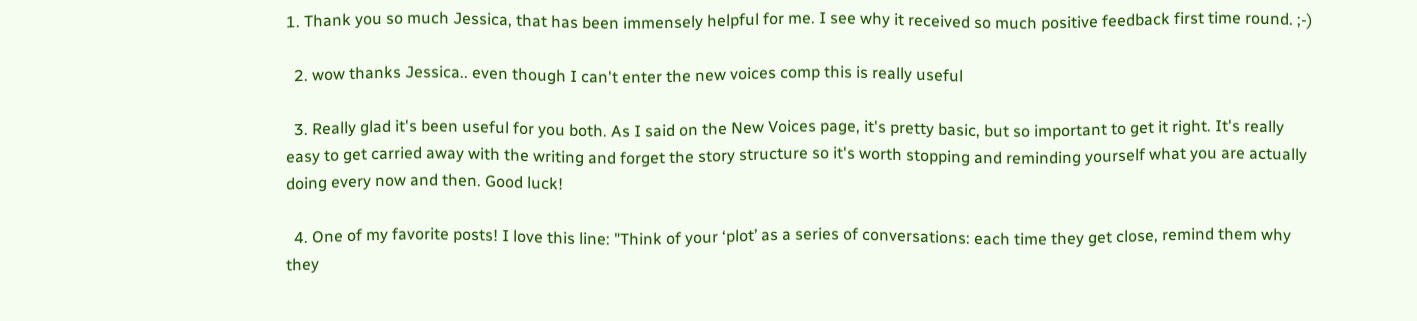1. Thank you so much Jessica, that has been immensely helpful for me. I see why it received so much positive feedback first time round. ;-)

  2. wow thanks Jessica.. even though I can't enter the new voices comp this is really useful

  3. Really glad it's been useful for you both. As I said on the New Voices page, it's pretty basic, but so important to get it right. It's really easy to get carried away with the writing and forget the story structure so it's worth stopping and reminding yourself what you are actually doing every now and then. Good luck!

  4. One of my favorite posts! I love this line: "Think of your ‘plot’ as a series of conversations: each time they get close, remind them why they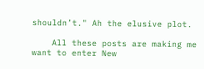shouldn’t." Ah the elusive plot.

    All these posts are making me want to enter New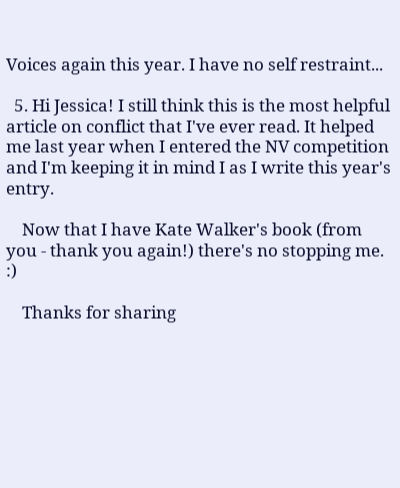Voices again this year. I have no self restraint...

  5. Hi Jessica! I still think this is the most helpful article on conflict that I've ever read. It helped me last year when I entered the NV competition and I'm keeping it in mind I as I write this year's entry.

    Now that I have Kate Walker's book (from you - thank you again!) there's no stopping me. :)

    Thanks for sharing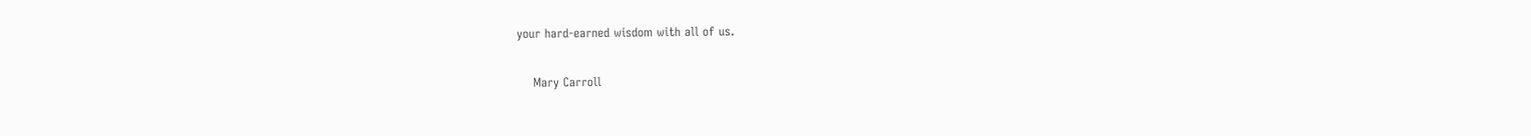your hard-earned wisdom with all of us.

    Mary Carroll